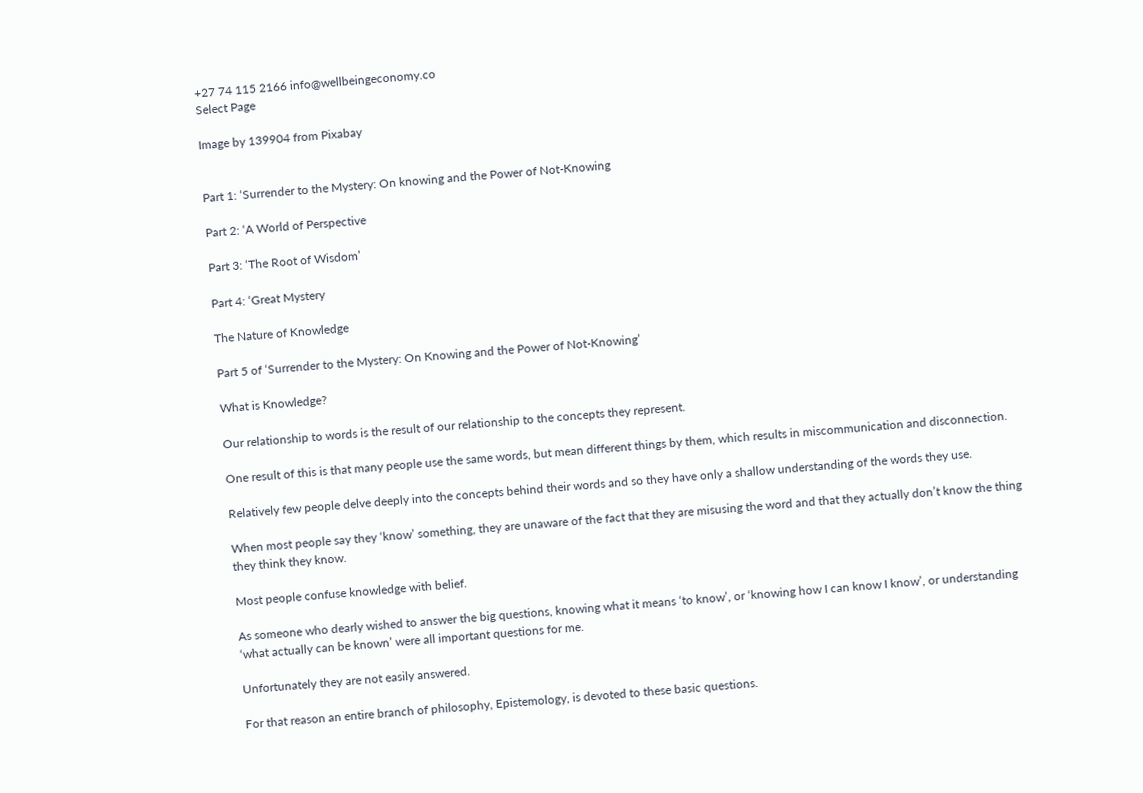+27 74 115 2166 info@wellbeingeconomy.co
Select Page

Image by 139904 from Pixabay


Part 1: ‘Surrender to the Mystery: On knowing and the Power of Not-Knowing

Part 2: ‘A World of Perspective

Part 3: ‘The Root of Wisdom’

Part 4: ‘Great Mystery

The Nature of Knowledge

Part 5 of ‘Surrender to the Mystery: On Knowing and the Power of Not-Knowing’

What is Knowledge?

Our relationship to words is the result of our relationship to the concepts they represent.

One result of this is that many people use the same words, but mean different things by them, which results in miscommunication and disconnection.

Relatively few people delve deeply into the concepts behind their words and so they have only a shallow understanding of the words they use.

When most people say they ‘know’ something, they are unaware of the fact that they are misusing the word and that they actually don’t know the thing they think they know.

Most people confuse knowledge with belief.

As someone who dearly wished to answer the big questions, knowing what it means ‘to know’, or ‘knowing how I can know I know’, or understanding ‘what actually can be known’ were all important questions for me.

Unfortunately they are not easily answered.

For that reason an entire branch of philosophy, Epistemology, is devoted to these basic questions.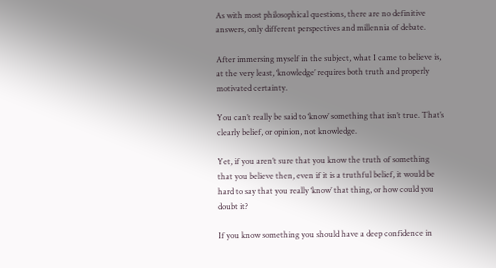As with most philosophical questions, there are no definitive answers, only different perspectives and millennia of debate.

After immersing myself in the subject, what I came to believe is, at the very least, ‘knowledge’ requires both truth and properly motivated certainty.

You can’t really be said to ‘know’ something that isn’t true. That’s clearly belief, or opinion, not knowledge.

Yet, if you aren’t sure that you know the truth of something that you believe then, even if it is a truthful belief, it would be hard to say that you really ‘know’ that thing, or how could you doubt it?

If you know something you should have a deep confidence in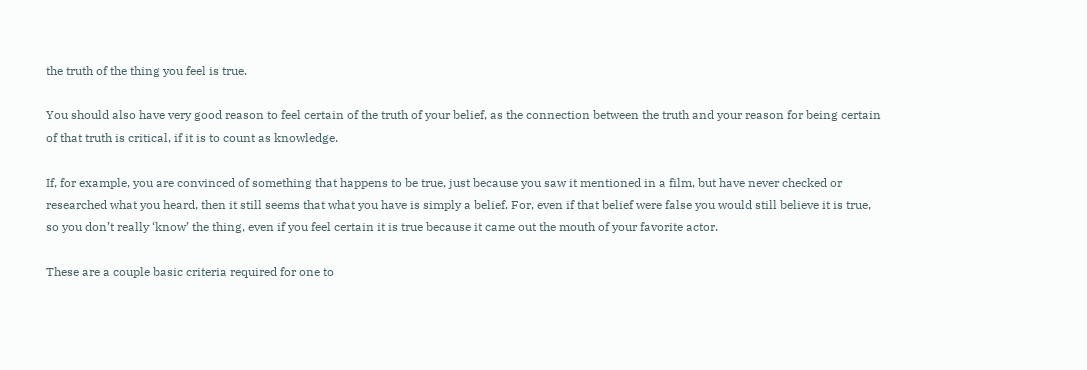the truth of the thing you feel is true.

You should also have very good reason to feel certain of the truth of your belief, as the connection between the truth and your reason for being certain of that truth is critical, if it is to count as knowledge.

If, for example, you are convinced of something that happens to be true, just because you saw it mentioned in a film, but have never checked or researched what you heard, then it still seems that what you have is simply a belief. For, even if that belief were false you would still believe it is true, so you don’t really ‘know’ the thing, even if you feel certain it is true because it came out the mouth of your favorite actor.

These are a couple basic criteria required for one to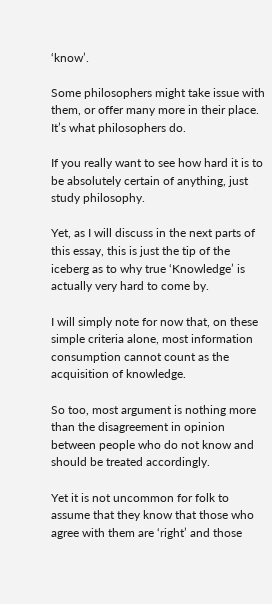‘know’.

Some philosophers might take issue with them, or offer many more in their place. It’s what philosophers do.

If you really want to see how hard it is to be absolutely certain of anything, just study philosophy.

Yet, as I will discuss in the next parts of this essay, this is just the tip of the iceberg as to why true ‘Knowledge’ is actually very hard to come by.

I will simply note for now that, on these simple criteria alone, most information consumption cannot count as the acquisition of knowledge.

So too, most argument is nothing more than the disagreement in opinion between people who do not know and should be treated accordingly.

Yet it is not uncommon for folk to assume that they know that those who agree with them are ‘right’ and those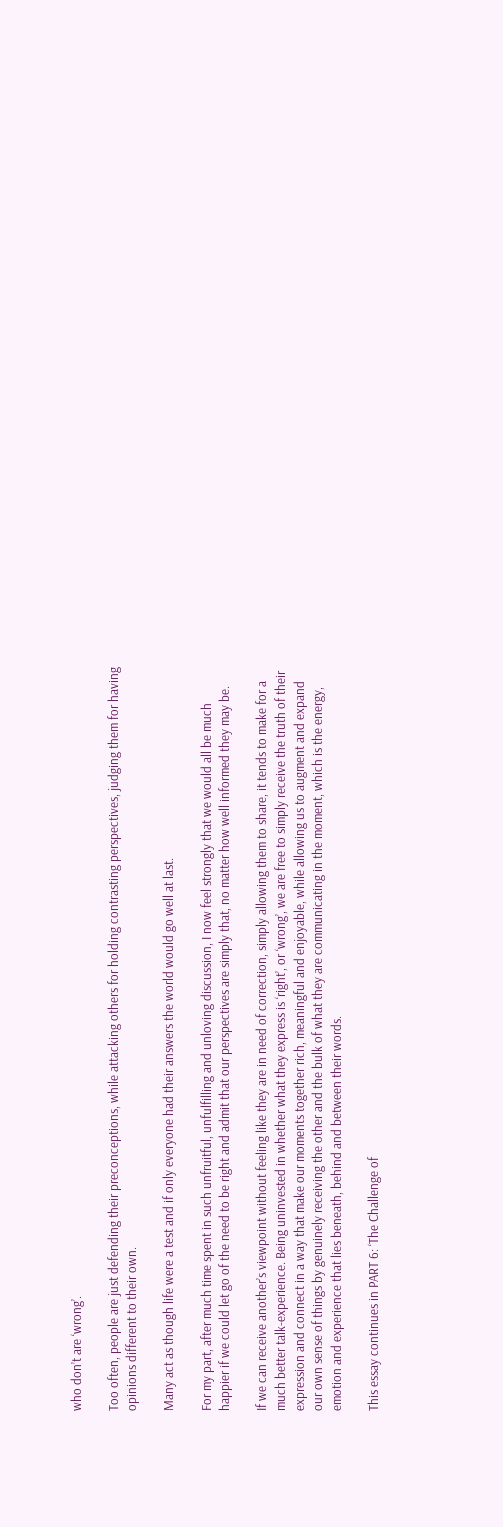who don’t are ‘wrong’.

Too often, people are just defending their preconceptions, while attacking others for holding contrasting perspectives, judging them for having opinions different to their own.

Many act as though life were a test and if only everyone had their answers the world would go well at last.

For my part, after much time spent in such unfruitful, unfulfilling and unloving discussion, I now feel strongly that we would all be much happier if we could let go of the need to be right and admit that our perspectives are simply that, no matter how well informed they may be.

If we can receive another’s viewpoint without feeling like they are in need of correction, simply allowing them to share, it tends to make for a much better talk-experience. Being uninvested in whether what they express is ‘right’, or ‘wrong’, we are free to simply receive the truth of their expression and connect in a way that make our moments together rich, meaningful and enjoyable, while allowing us to augment and expand our own sense of things by genuinely receiving the other and the bulk of what they are communicating in the moment, which is the energy, emotion and experience that lies beneath, behind and between their words.

This essay continues in PART 6: ‘The Challenge of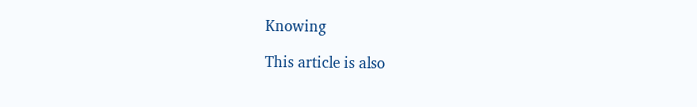Knowing

This article is also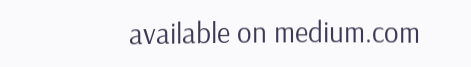available on medium.com